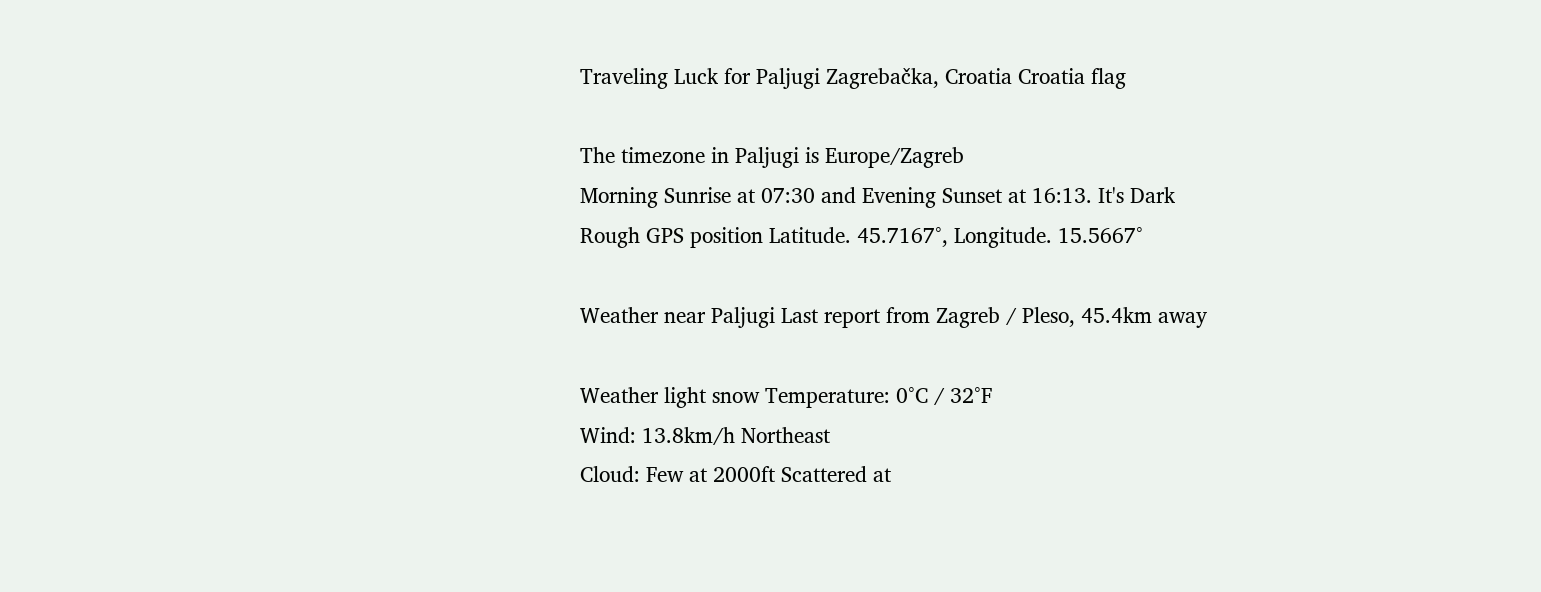Traveling Luck for Paljugi Zagrebačka, Croatia Croatia flag

The timezone in Paljugi is Europe/Zagreb
Morning Sunrise at 07:30 and Evening Sunset at 16:13. It's Dark
Rough GPS position Latitude. 45.7167°, Longitude. 15.5667°

Weather near Paljugi Last report from Zagreb / Pleso, 45.4km away

Weather light snow Temperature: 0°C / 32°F
Wind: 13.8km/h Northeast
Cloud: Few at 2000ft Scattered at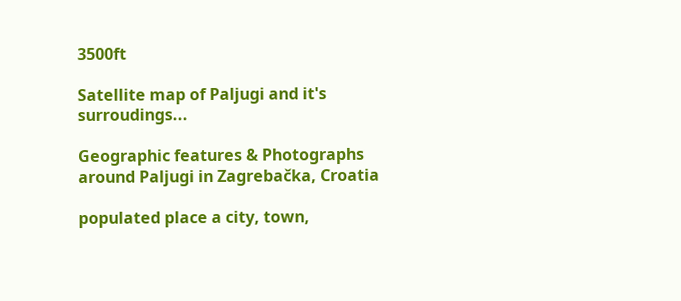3500ft

Satellite map of Paljugi and it's surroudings...

Geographic features & Photographs around Paljugi in Zagrebačka, Croatia

populated place a city, town,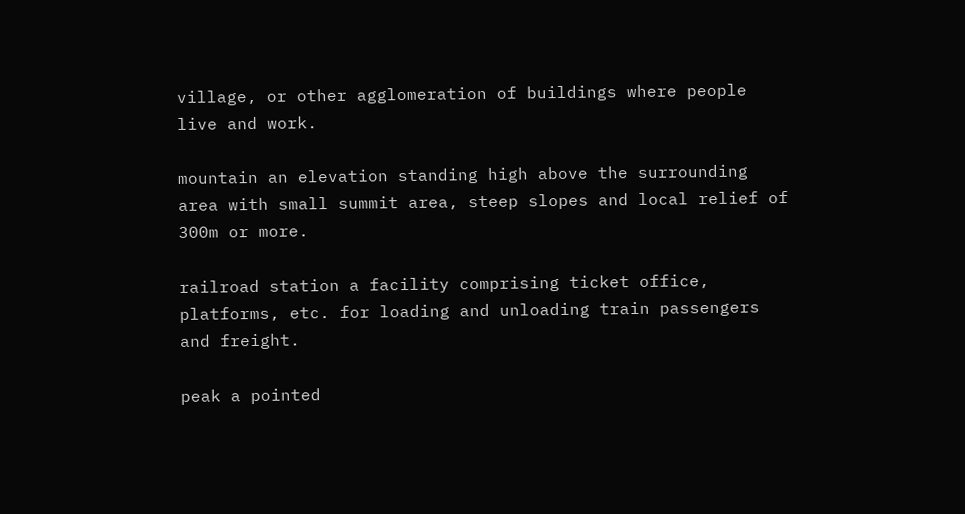village, or other agglomeration of buildings where people live and work.

mountain an elevation standing high above the surrounding area with small summit area, steep slopes and local relief of 300m or more.

railroad station a facility comprising ticket office, platforms, etc. for loading and unloading train passengers and freight.

peak a pointed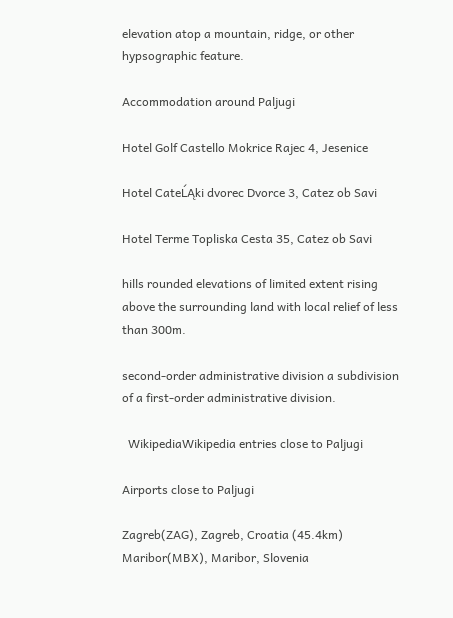elevation atop a mountain, ridge, or other hypsographic feature.

Accommodation around Paljugi

Hotel Golf Castello Mokrice Rajec 4, Jesenice

Hotel CateĹĄki dvorec Dvorce 3, Catez ob Savi

Hotel Terme Topliska Cesta 35, Catez ob Savi

hills rounded elevations of limited extent rising above the surrounding land with local relief of less than 300m.

second-order administrative division a subdivision of a first-order administrative division.

  WikipediaWikipedia entries close to Paljugi

Airports close to Paljugi

Zagreb(ZAG), Zagreb, Croatia (45.4km)
Maribor(MBX), Maribor, Slovenia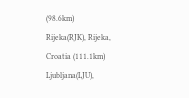(98.6km)
Rijeka(RJK), Rijeka, Croatia (111.1km)
Ljubljana(LJU),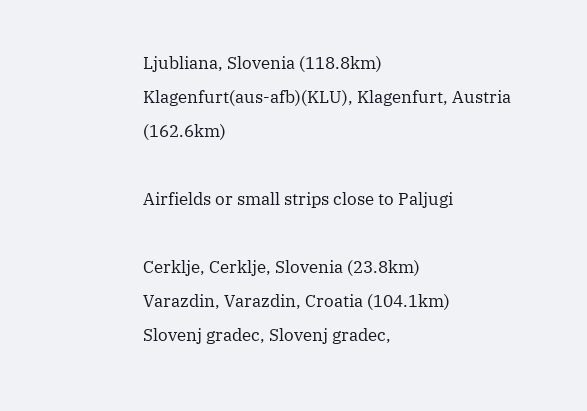Ljubliana, Slovenia (118.8km)
Klagenfurt(aus-afb)(KLU), Klagenfurt, Austria (162.6km)

Airfields or small strips close to Paljugi

Cerklje, Cerklje, Slovenia (23.8km)
Varazdin, Varazdin, Croatia (104.1km)
Slovenj gradec, Slovenj gradec,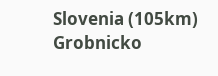Slovenia (105km)
Grobnicko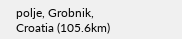polje, Grobnik, Croatia (105.6km)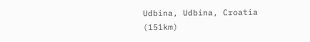Udbina, Udbina, Croatia (151km)